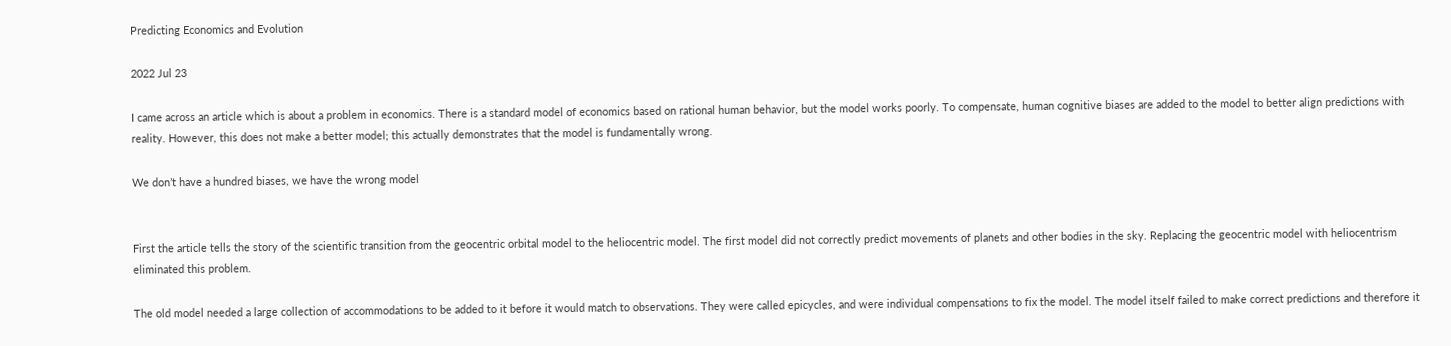Predicting Economics and Evolution

2022 Jul 23

I came across an article which is about a problem in economics. There is a standard model of economics based on rational human behavior, but the model works poorly. To compensate, human cognitive biases are added to the model to better align predictions with reality. However, this does not make a better model; this actually demonstrates that the model is fundamentally wrong.

We don’t have a hundred biases, we have the wrong model


First the article tells the story of the scientific transition from the geocentric orbital model to the heliocentric model. The first model did not correctly predict movements of planets and other bodies in the sky. Replacing the geocentric model with heliocentrism eliminated this problem.

The old model needed a large collection of accommodations to be added to it before it would match to observations. They were called epicycles, and were individual compensations to fix the model. The model itself failed to make correct predictions and therefore it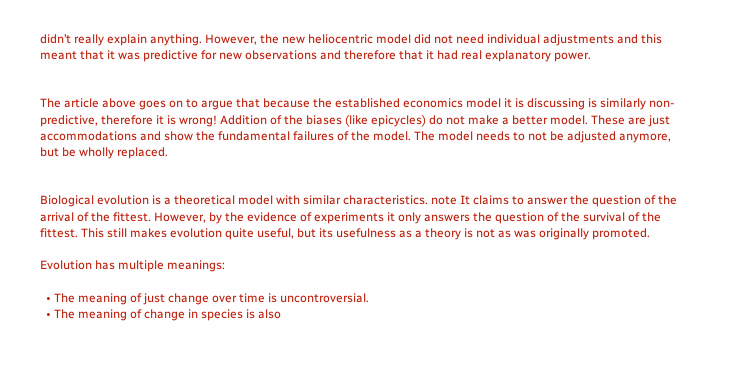didn’t really explain anything. However, the new heliocentric model did not need individual adjustments and this meant that it was predictive for new observations and therefore that it had real explanatory power.


The article above goes on to argue that because the established economics model it is discussing is similarly non-predictive, therefore it is wrong! Addition of the biases (like epicycles) do not make a better model. These are just accommodations and show the fundamental failures of the model. The model needs to not be adjusted anymore, but be wholly replaced.


Biological evolution is a theoretical model with similar characteristics. note It claims to answer the question of the arrival of the fittest. However, by the evidence of experiments it only answers the question of the survival of the fittest. This still makes evolution quite useful, but its usefulness as a theory is not as was originally promoted.

Evolution has multiple meanings:

  • The meaning of just change over time is uncontroversial.
  • The meaning of change in species is also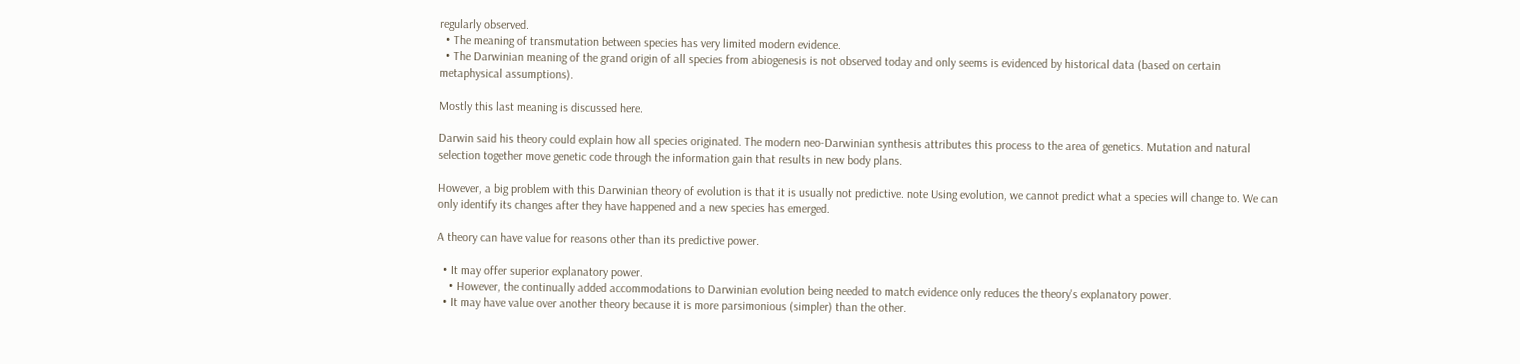regularly observed.
  • The meaning of transmutation between species has very limited modern evidence.
  • The Darwinian meaning of the grand origin of all species from abiogenesis is not observed today and only seems is evidenced by historical data (based on certain metaphysical assumptions).

Mostly this last meaning is discussed here.

Darwin said his theory could explain how all species originated. The modern neo-Darwinian synthesis attributes this process to the area of genetics. Mutation and natural selection together move genetic code through the information gain that results in new body plans.

However, a big problem with this Darwinian theory of evolution is that it is usually not predictive. note Using evolution, we cannot predict what a species will change to. We can only identify its changes after they have happened and a new species has emerged.

A theory can have value for reasons other than its predictive power.

  • It may offer superior explanatory power.
    • However, the continually added accommodations to Darwinian evolution being needed to match evidence only reduces the theory's explanatory power.
  • It may have value over another theory because it is more parsimonious (simpler) than the other.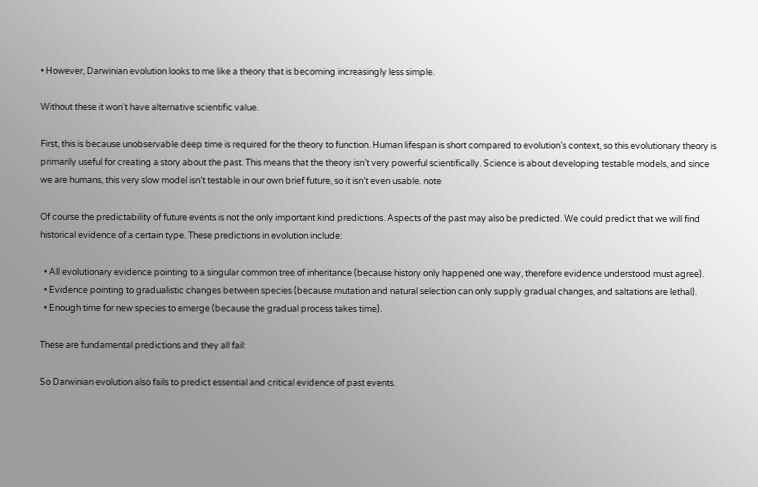• However, Darwinian evolution looks to me like a theory that is becoming increasingly less simple.

Without these it won't have alternative scientific value.

First, this is because unobservable deep time is required for the theory to function. Human lifespan is short compared to evolution’s context, so this evolutionary theory is primarily useful for creating a story about the past. This means that the theory isn’t very powerful scientifically. Science is about developing testable models, and since we are humans, this very slow model isn’t testable in our own brief future, so it isn’t even usable. note

Of course the predictability of future events is not the only important kind predictions. Aspects of the past may also be predicted. We could predict that we will find historical evidence of a certain type. These predictions in evolution include:

  • All evolutionary evidence pointing to a singular common tree of inheritance (because history only happened one way, therefore evidence understood must agree).
  • Evidence pointing to gradualistic changes between species (because mutation and natural selection can only supply gradual changes, and saltations are lethal).
  • Enough time for new species to emerge (because the gradual process takes time).

These are fundamental predictions and they all fail:

So Darwinian evolution also fails to predict essential and critical evidence of past events.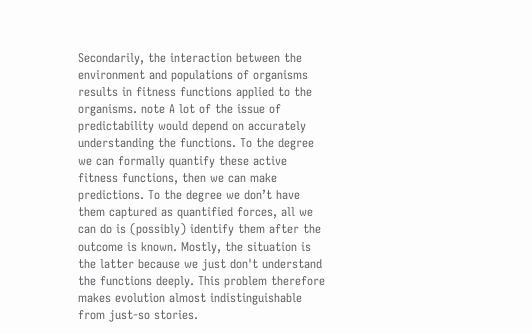Secondarily, the interaction between the environment and populations of organisms results in fitness functions applied to the organisms. note A lot of the issue of predictability would depend on accurately understanding the functions. To the degree we can formally quantify these active fitness functions, then we can make predictions. To the degree we don’t have them captured as quantified forces, all we can do is (possibly) identify them after the outcome is known. Mostly, the situation is the latter because we just don't understand the functions deeply. This problem therefore makes evolution almost indistinguishable from just-so stories.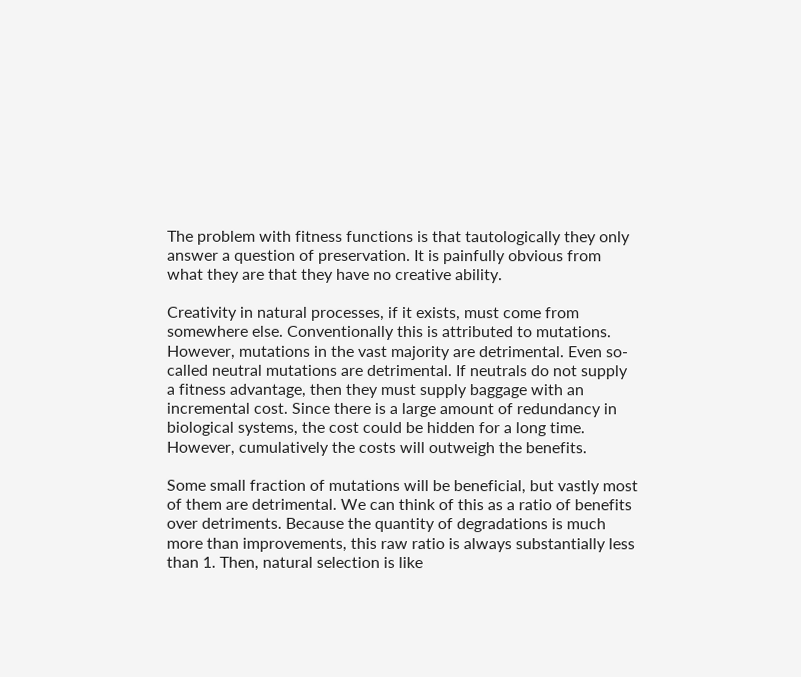The problem with fitness functions is that tautologically they only answer a question of preservation. It is painfully obvious from what they are that they have no creative ability.

Creativity in natural processes, if it exists, must come from somewhere else. Conventionally this is attributed to mutations. However, mutations in the vast majority are detrimental. Even so-called neutral mutations are detrimental. If neutrals do not supply a fitness advantage, then they must supply baggage with an incremental cost. Since there is a large amount of redundancy in biological systems, the cost could be hidden for a long time. However, cumulatively the costs will outweigh the benefits.

Some small fraction of mutations will be beneficial, but vastly most of them are detrimental. We can think of this as a ratio of benefits over detriments. Because the quantity of degradations is much more than improvements, this raw ratio is always substantially less than 1. Then, natural selection is like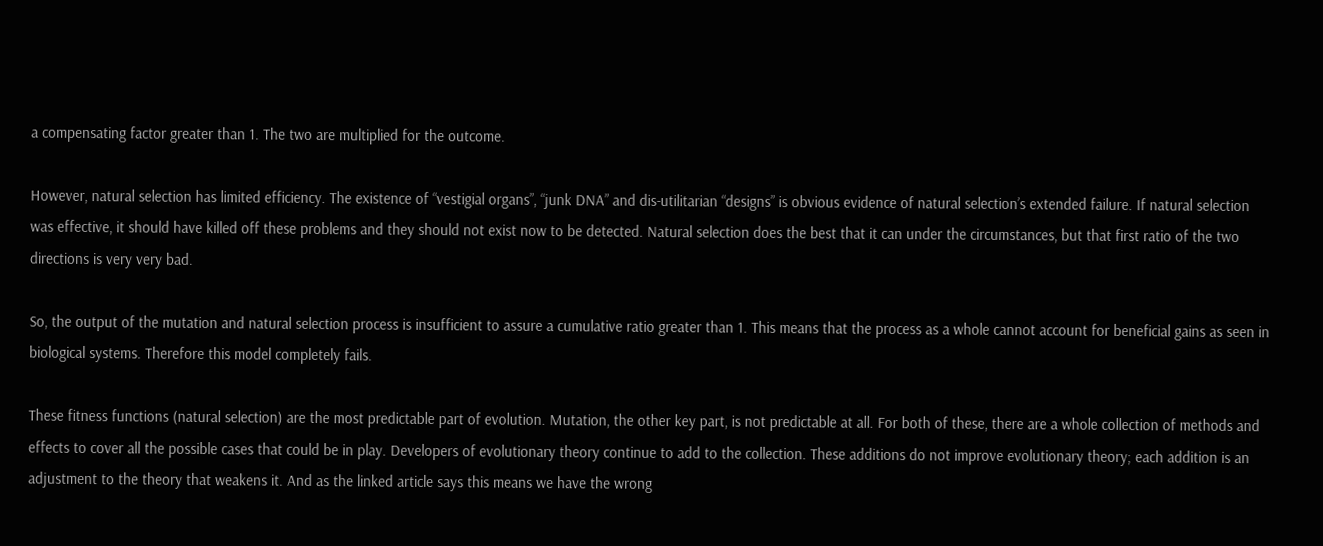a compensating factor greater than 1. The two are multiplied for the outcome.

However, natural selection has limited efficiency. The existence of “vestigial organs”, “junk DNA” and dis-utilitarian “designs” is obvious evidence of natural selection’s extended failure. If natural selection was effective, it should have killed off these problems and they should not exist now to be detected. Natural selection does the best that it can under the circumstances, but that first ratio of the two directions is very very bad.

So, the output of the mutation and natural selection process is insufficient to assure a cumulative ratio greater than 1. This means that the process as a whole cannot account for beneficial gains as seen in biological systems. Therefore this model completely fails.

These fitness functions (natural selection) are the most predictable part of evolution. Mutation, the other key part, is not predictable at all. For both of these, there are a whole collection of methods and effects to cover all the possible cases that could be in play. Developers of evolutionary theory continue to add to the collection. These additions do not improve evolutionary theory; each addition is an adjustment to the theory that weakens it. And as the linked article says this means we have the wrong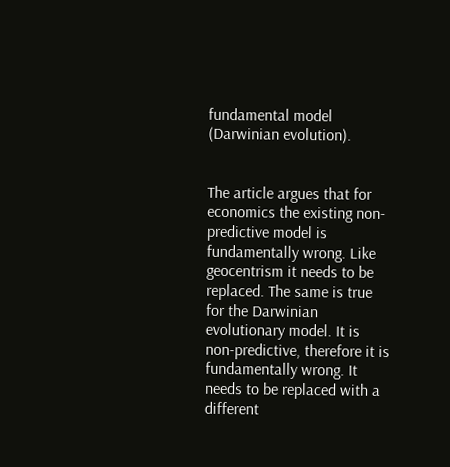fundamental model (Darwinian evolution).


The article argues that for economics the existing non-predictive model is fundamentally wrong. Like geocentrism it needs to be replaced. The same is true for the Darwinian evolutionary model. It is non-predictive, therefore it is fundamentally wrong. It needs to be replaced with a different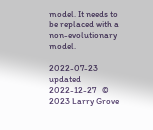model. It needs to be replaced with a non-evolutionary model.

2022-07-23 updated 2022-12-27   © 2023 Larry Grove